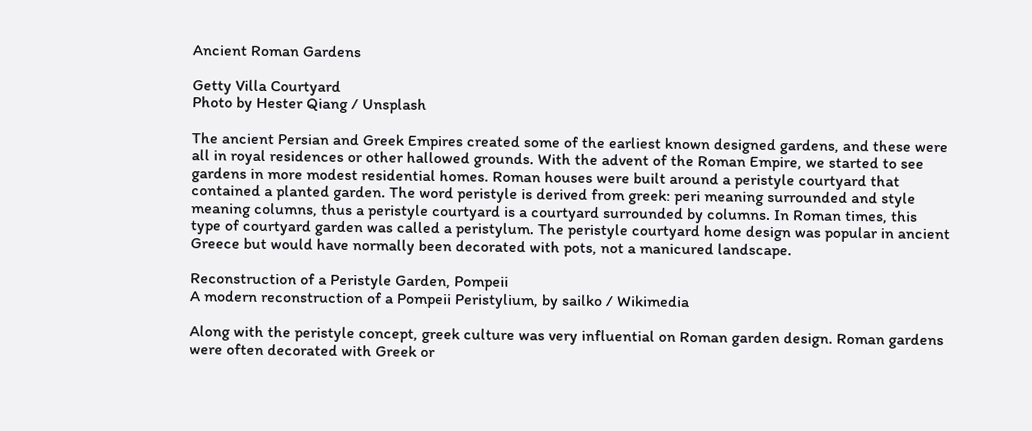Ancient Roman Gardens

Getty Villa Courtyard
Photo by Hester Qiang / Unsplash

The ancient Persian and Greek Empires created some of the earliest known designed gardens, and these were all in royal residences or other hallowed grounds. With the advent of the Roman Empire, we started to see gardens in more modest residential homes. Roman houses were built around a peristyle courtyard that contained a planted garden. The word peristyle is derived from greek: peri meaning surrounded and style meaning columns, thus a peristyle courtyard is a courtyard surrounded by columns. In Roman times, this type of courtyard garden was called a peristylum. The peristyle courtyard home design was popular in ancient Greece but would have normally been decorated with pots, not a manicured landscape.

Reconstruction of a Peristyle Garden, Pompeii
A modern reconstruction of a Pompeii Peristylium, by sailko / Wikimedia

Along with the peristyle concept, greek culture was very influential on Roman garden design. Roman gardens were often decorated with Greek or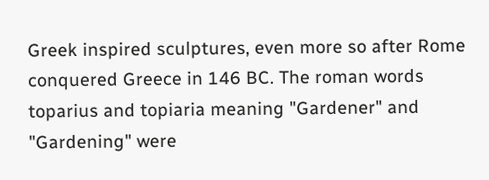Greek inspired sculptures, even more so after Rome conquered Greece in 146 BC. The roman words toparius and topiaria meaning "Gardener" and "Gardening" were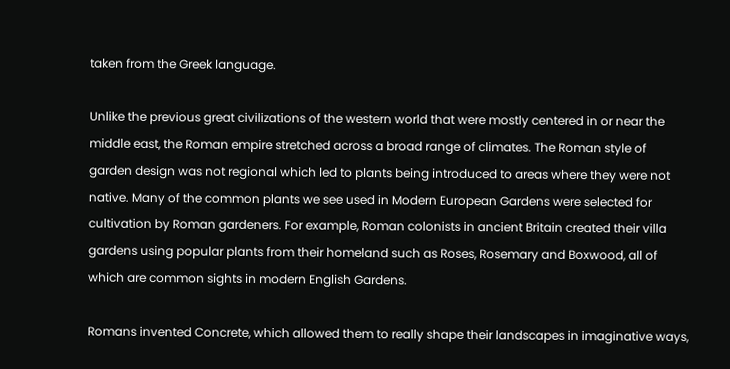taken from the Greek language.

Unlike the previous great civilizations of the western world that were mostly centered in or near the middle east, the Roman empire stretched across a broad range of climates. The Roman style of garden design was not regional which led to plants being introduced to areas where they were not native. Many of the common plants we see used in Modern European Gardens were selected for cultivation by Roman gardeners. For example, Roman colonists in ancient Britain created their villa gardens using popular plants from their homeland such as Roses, Rosemary and Boxwood, all of which are common sights in modern English Gardens.

Romans invented Concrete, which allowed them to really shape their landscapes in imaginative ways,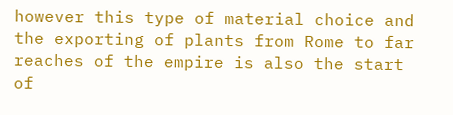however this type of material choice and the exporting of plants from Rome to far reaches of the empire is also the start of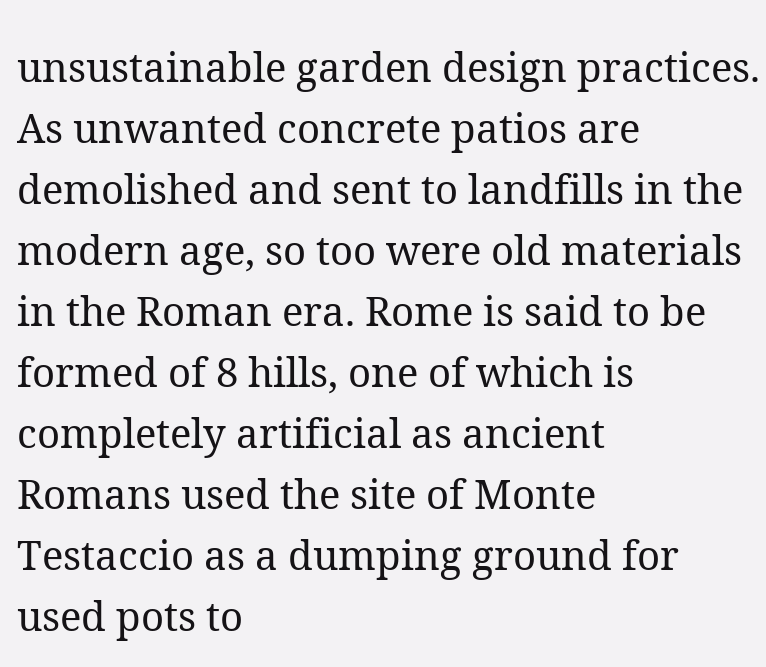unsustainable garden design practices. As unwanted concrete patios are demolished and sent to landfills in the modern age, so too were old materials in the Roman era. Rome is said to be formed of 8 hills, one of which is completely artificial as ancient Romans used the site of Monte Testaccio as a dumping ground for used pots to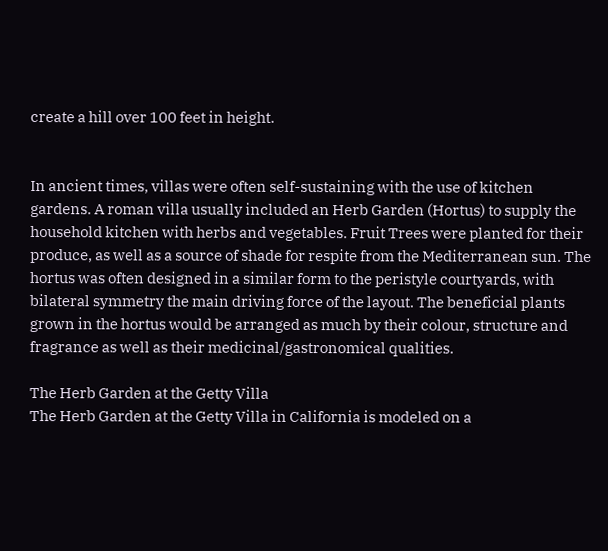create a hill over 100 feet in height.


In ancient times, villas were often self-sustaining with the use of kitchen gardens. A roman villa usually included an Herb Garden (Hortus) to supply the household kitchen with herbs and vegetables. Fruit Trees were planted for their produce, as well as a source of shade for respite from the Mediterranean sun. The hortus was often designed in a similar form to the peristyle courtyards, with bilateral symmetry the main driving force of the layout. The beneficial plants grown in the hortus would be arranged as much by their colour, structure and fragrance as well as their medicinal/gastronomical qualities.

The Herb Garden at the Getty Villa
The Herb Garden at the Getty Villa in California is modeled on a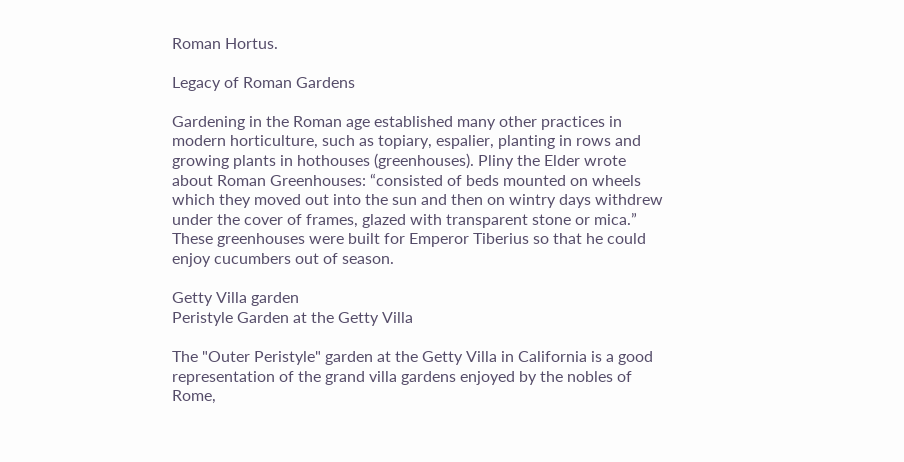Roman Hortus.

Legacy of Roman Gardens

Gardening in the Roman age established many other practices in modern horticulture, such as topiary, espalier, planting in rows and growing plants in hothouses (greenhouses). Pliny the Elder wrote about Roman Greenhouses: “consisted of beds mounted on wheels which they moved out into the sun and then on wintry days withdrew under the cover of frames, glazed with transparent stone or mica.” These greenhouses were built for Emperor Tiberius so that he could enjoy cucumbers out of season.

Getty Villa garden
Peristyle Garden at the Getty Villa

The "Outer Peristyle" garden at the Getty Villa in California is a good representation of the grand villa gardens enjoyed by the nobles of Rome,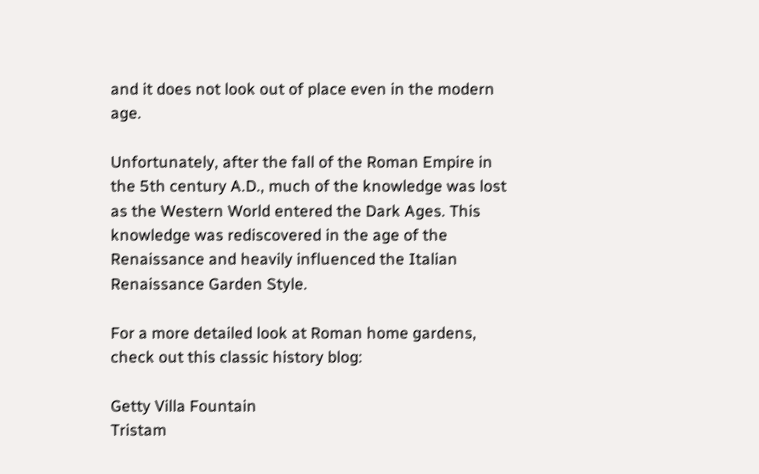and it does not look out of place even in the modern age.

Unfortunately, after the fall of the Roman Empire in the 5th century A.D., much of the knowledge was lost as the Western World entered the Dark Ages. This knowledge was rediscovered in the age of the Renaissance and heavily influenced the Italian Renaissance Garden Style.

For a more detailed look at Roman home gardens, check out this classic history blog:

Getty Villa Fountain
Tristam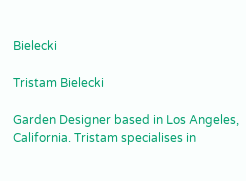Bielecki

Tristam Bielecki

Garden Designer based in Los Angeles, California. Tristam specialises in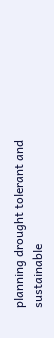planning drought tolerant and sustainable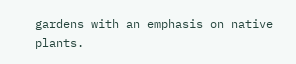gardens with an emphasis on native plants.